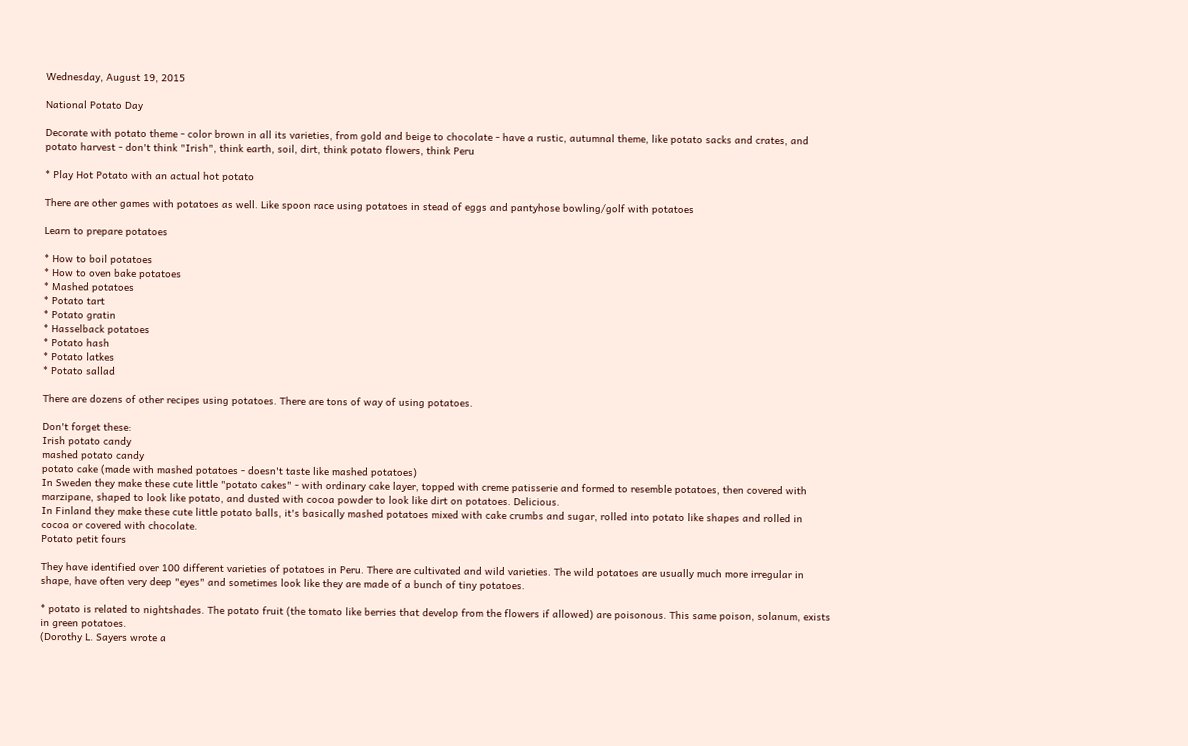Wednesday, August 19, 2015

National Potato Day

Decorate with potato theme - color brown in all its varieties, from gold and beige to chocolate - have a rustic, autumnal theme, like potato sacks and crates, and potato harvest - don't think "Irish", think earth, soil, dirt, think potato flowers, think Peru

* Play Hot Potato with an actual hot potato

There are other games with potatoes as well. Like spoon race using potatoes in stead of eggs and pantyhose bowling/golf with potatoes

Learn to prepare potatoes

* How to boil potatoes
* How to oven bake potatoes
* Mashed potatoes
* Potato tart
* Potato gratin
* Hasselback potatoes
* Potato hash
* Potato latkes
* Potato sallad

There are dozens of other recipes using potatoes. There are tons of way of using potatoes.

Don't forget these:
Irish potato candy
mashed potato candy
potato cake (made with mashed potatoes - doesn't taste like mashed potatoes)
In Sweden they make these cute little "potato cakes" - with ordinary cake layer, topped with creme patisserie and formed to resemble potatoes, then covered with marzipane, shaped to look like potato, and dusted with cocoa powder to look like dirt on potatoes. Delicious.
In Finland they make these cute little potato balls, it's basically mashed potatoes mixed with cake crumbs and sugar, rolled into potato like shapes and rolled in cocoa or covered with chocolate.
Potato petit fours

They have identified over 100 different varieties of potatoes in Peru. There are cultivated and wild varieties. The wild potatoes are usually much more irregular in shape, have often very deep "eyes" and sometimes look like they are made of a bunch of tiny potatoes.

* potato is related to nightshades. The potato fruit (the tomato like berries that develop from the flowers if allowed) are poisonous. This same poison, solanum, exists in green potatoes.
(Dorothy L. Sayers wrote a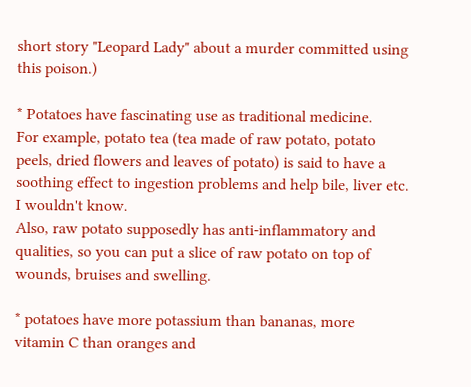short story "Leopard Lady" about a murder committed using this poison.)

* Potatoes have fascinating use as traditional medicine.
For example, potato tea (tea made of raw potato, potato peels, dried flowers and leaves of potato) is said to have a soothing effect to ingestion problems and help bile, liver etc. I wouldn't know.
Also, raw potato supposedly has anti-inflammatory and  qualities, so you can put a slice of raw potato on top of wounds, bruises and swelling.

* potatoes have more potassium than bananas, more vitamin C than oranges and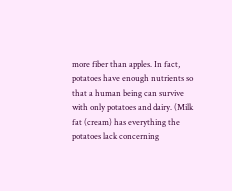more fiber than apples. In fact, potatoes have enough nutrients so that a human being can survive with only potatoes and dairy. (Milk fat (cream) has everything the potatoes lack concerning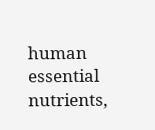human essential nutrients,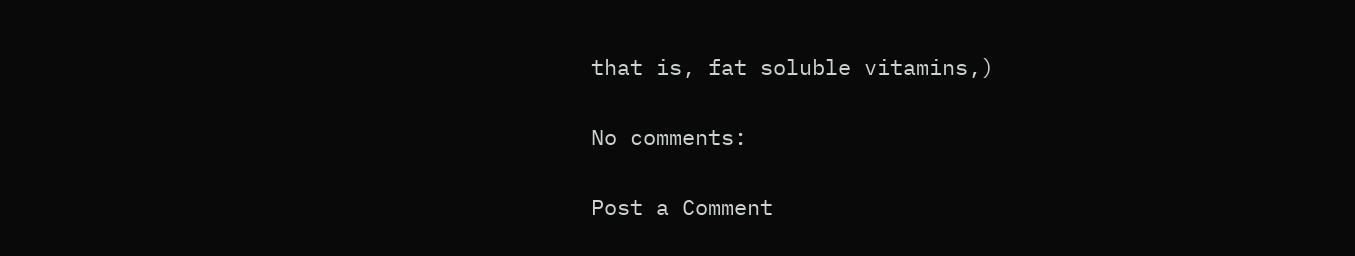that is, fat soluble vitamins,)

No comments:

Post a Comment